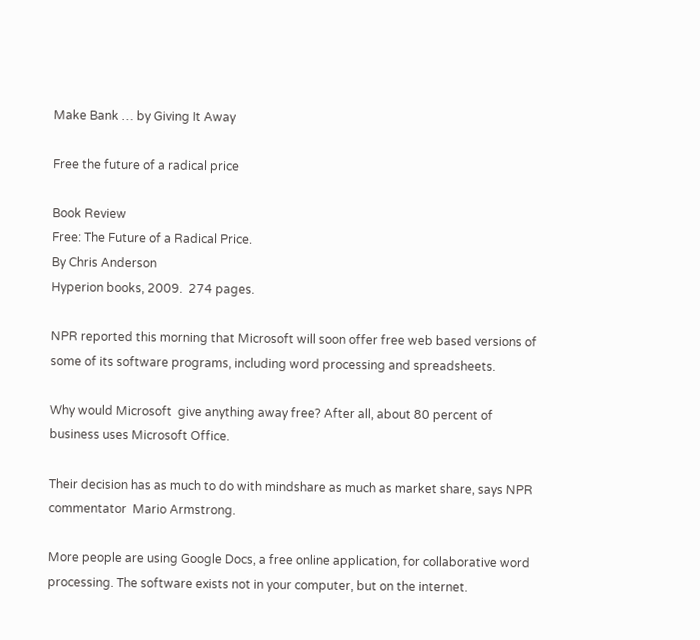Make Bank … by Giving It Away

Free the future of a radical price

Book Review
Free: The Future of a Radical Price.
By Chris Anderson
Hyperion books, 2009.  274 pages.

NPR reported this morning that Microsoft will soon offer free web based versions of some of its software programs, including word processing and spreadsheets.

Why would Microsoft  give anything away free? After all, about 80 percent of business uses Microsoft Office.

Their decision has as much to do with mindshare as much as market share, says NPR commentator  Mario Armstrong.

More people are using Google Docs, a free online application, for collaborative word processing. The software exists not in your computer, but on the internet.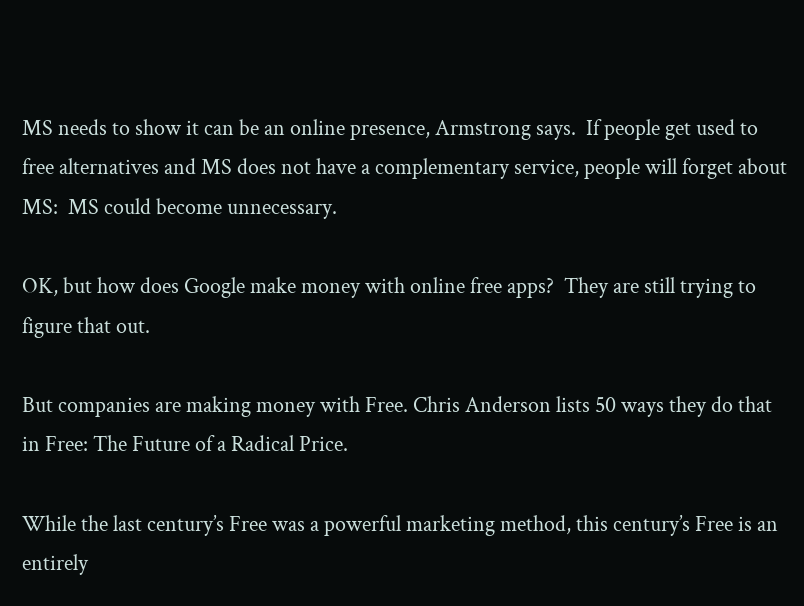MS needs to show it can be an online presence, Armstrong says.  If people get used to free alternatives and MS does not have a complementary service, people will forget about MS:  MS could become unnecessary.

OK, but how does Google make money with online free apps?  They are still trying to figure that out.

But companies are making money with Free. Chris Anderson lists 50 ways they do that in Free: The Future of a Radical Price.

While the last century’s Free was a powerful marketing method, this century’s Free is an entirely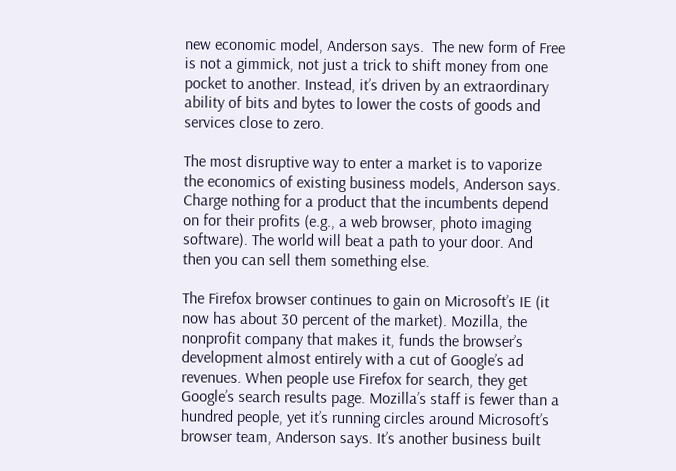new economic model, Anderson says.  The new form of Free is not a gimmick, not just a trick to shift money from one pocket to another. Instead, it’s driven by an extraordinary ability of bits and bytes to lower the costs of goods and services close to zero.

The most disruptive way to enter a market is to vaporize the economics of existing business models, Anderson says. Charge nothing for a product that the incumbents depend on for their profits (e.g., a web browser, photo imaging software). The world will beat a path to your door. And then you can sell them something else.

The Firefox browser continues to gain on Microsoft’s IE (it now has about 30 percent of the market). Mozilla, the nonprofit company that makes it, funds the browser’s development almost entirely with a cut of Google’s ad revenues. When people use Firefox for search, they get Google’s search results page. Mozilla’s staff is fewer than a hundred people, yet it’s running circles around Microsoft’s browser team, Anderson says. It’s another business built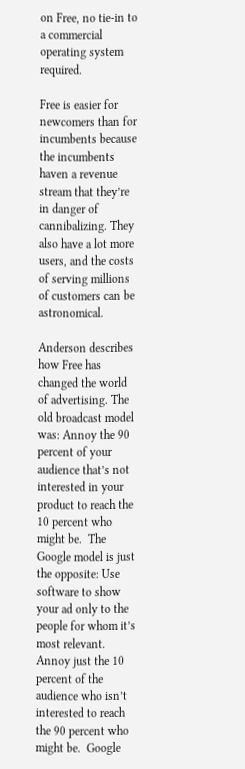on Free, no tie-in to a commercial operating system required.

Free is easier for newcomers than for incumbents because the incumbents haven a revenue stream that they’re in danger of cannibalizing. They also have a lot more users, and the costs of serving millions of customers can be astronomical.

Anderson describes how Free has changed the world of advertising. The old broadcast model was: Annoy the 90 percent of your audience that’s not interested in your product to reach the 10 percent who might be.  The Google model is just the opposite: Use software to show your ad only to the people for whom it’s most relevant. Annoy just the 10 percent of the audience who isn’t interested to reach the 90 percent who might be.  Google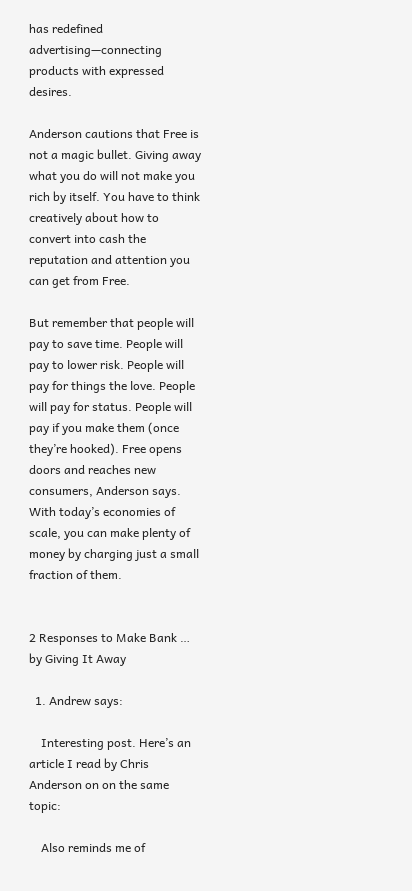has redefined advertising—connecting products with expressed desires.

Anderson cautions that Free is not a magic bullet. Giving away what you do will not make you rich by itself. You have to think creatively about how to convert into cash the reputation and attention you can get from Free.

But remember that people will pay to save time. People will pay to lower risk. People will pay for things the love. People will pay for status. People will pay if you make them (once they’re hooked). Free opens doors and reaches new consumers, Anderson says. With today’s economies of scale, you can make plenty of money by charging just a small fraction of them.


2 Responses to Make Bank … by Giving It Away

  1. Andrew says:

    Interesting post. Here’s an article I read by Chris Anderson on on the same topic:

    Also reminds me of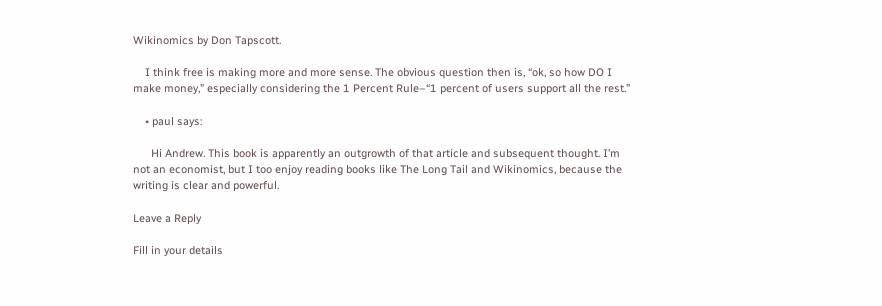Wikinomics by Don Tapscott.

    I think free is making more and more sense. The obvious question then is, “ok, so how DO I make money,” especially considering the 1 Percent Rule–“1 percent of users support all the rest.”

    • paul says:

      Hi Andrew. This book is apparently an outgrowth of that article and subsequent thought. I’m not an economist, but I too enjoy reading books like The Long Tail and Wikinomics, because the writing is clear and powerful.

Leave a Reply

Fill in your details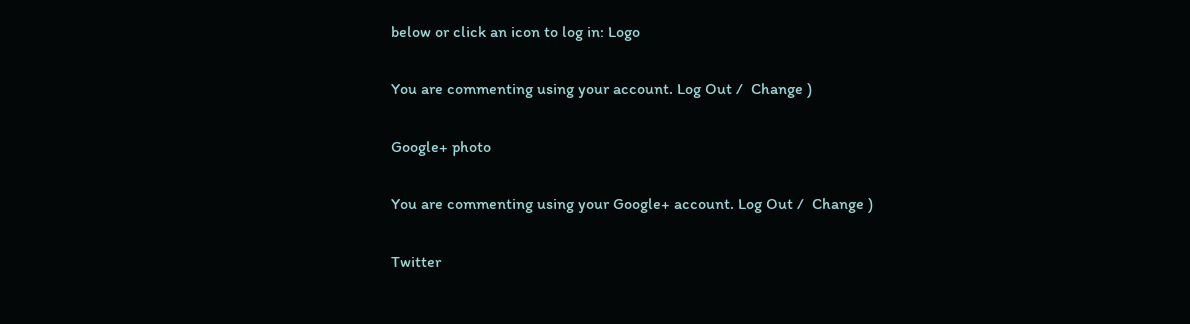below or click an icon to log in: Logo

You are commenting using your account. Log Out /  Change )

Google+ photo

You are commenting using your Google+ account. Log Out /  Change )

Twitter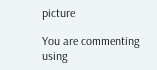picture

You are commenting using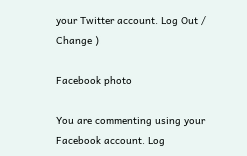your Twitter account. Log Out /  Change )

Facebook photo

You are commenting using your Facebook account. Log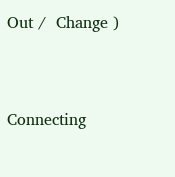Out /  Change )


Connecting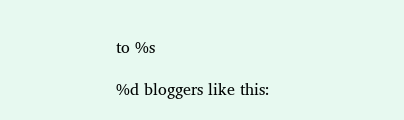to %s

%d bloggers like this: